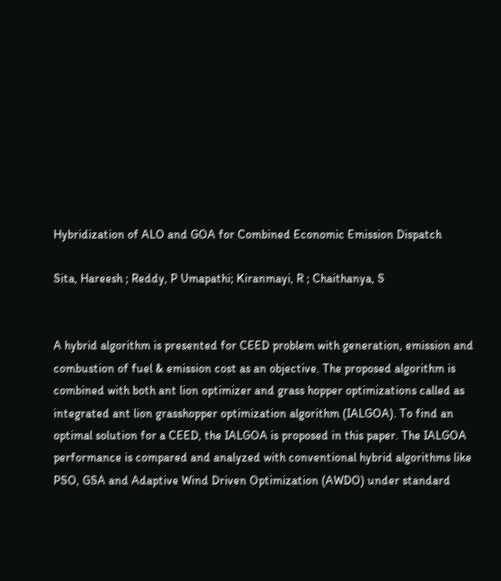Hybridization of ALO and GOA for Combined Economic Emission Dispatch

Sita, Hareesh ; Reddy, P Umapathi; Kiranmayi, R ; Chaithanya, S


A hybrid algorithm is presented for CEED problem with generation, emission and combustion of fuel & emission cost as an objective. The proposed algorithm is combined with both ant lion optimizer and grass hopper optimizations called as integrated ant lion grasshopper optimization algorithm (IALGOA). To find an optimal solution for a CEED, the IALGOA is proposed in this paper. The IALGOA performance is compared and analyzed with conventional hybrid algorithms like PSO, GSA and Adaptive Wind Driven Optimization (AWDO) under standard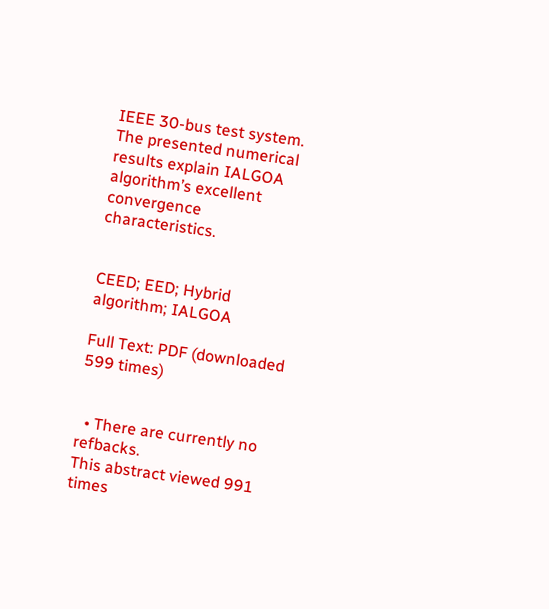IEEE 30-bus test system. The presented numerical results explain IALGOA algorithm’s excellent convergence characteristics.


CEED; EED; Hybrid algorithm; IALGOA

Full Text: PDF (downloaded 599 times)


  • There are currently no refbacks.
This abstract viewed 991 times